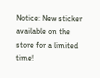Notice: New sticker available on the store for a limited time!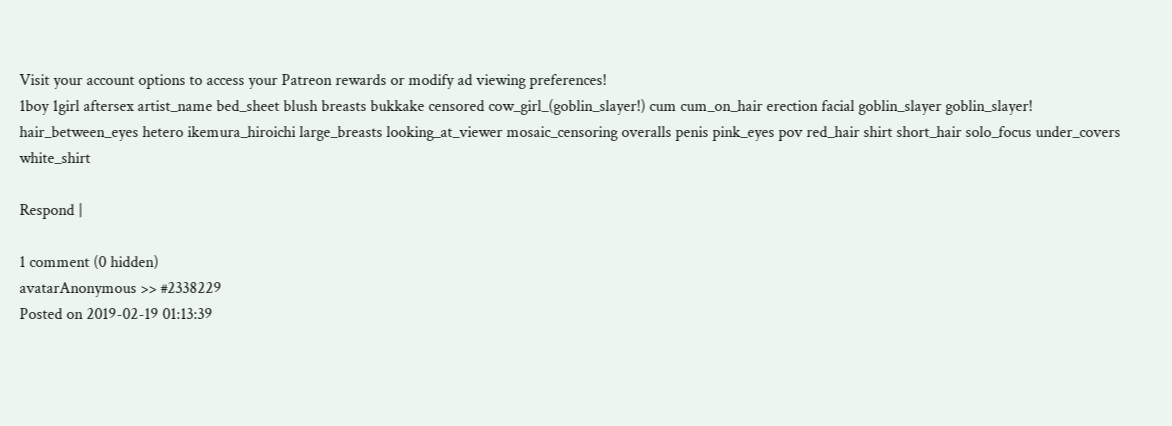Visit your account options to access your Patreon rewards or modify ad viewing preferences!
1boy 1girl aftersex artist_name bed_sheet blush breasts bukkake censored cow_girl_(goblin_slayer!) cum cum_on_hair erection facial goblin_slayer goblin_slayer! hair_between_eyes hetero ikemura_hiroichi large_breasts looking_at_viewer mosaic_censoring overalls penis pink_eyes pov red_hair shirt short_hair solo_focus under_covers white_shirt

Respond |

1 comment (0 hidden)
avatarAnonymous >> #2338229
Posted on 2019-02-19 01:13:39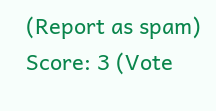(Report as spam) Score: 3 (Vote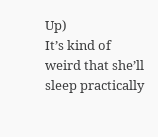Up)
It’s kind of weird that she’ll sleep practically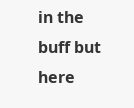in the buff but here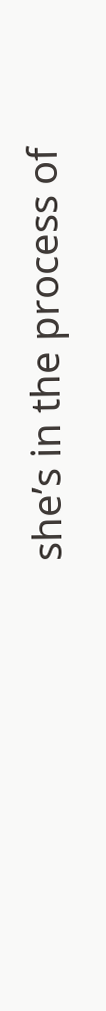she’s in the process of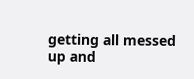getting all messed up and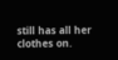still has all her clothes on.